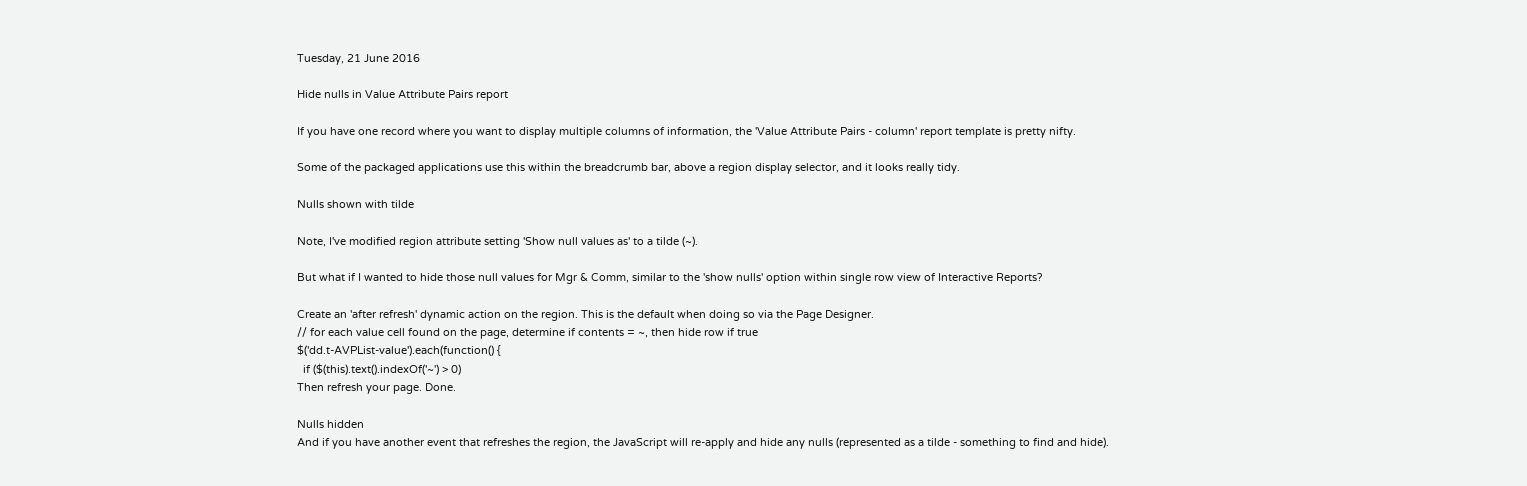Tuesday, 21 June 2016

Hide nulls in Value Attribute Pairs report

If you have one record where you want to display multiple columns of information, the 'Value Attribute Pairs - column' report template is pretty nifty.

Some of the packaged applications use this within the breadcrumb bar, above a region display selector, and it looks really tidy.

Nulls shown with tilde

Note, I've modified region attribute setting 'Show null values as' to a tilde (~).

But what if I wanted to hide those null values for Mgr & Comm, similar to the 'show nulls' option within single row view of Interactive Reports?

Create an 'after refresh' dynamic action on the region. This is the default when doing so via the Page Designer.
// for each value cell found on the page, determine if contents = ~, then hide row if true
$('dd.t-AVPList-value').each(function() {
  if ($(this).text().indexOf('~') > 0)
Then refresh your page. Done.

Nulls hidden
And if you have another event that refreshes the region, the JavaScript will re-apply and hide any nulls (represented as a tilde - something to find and hide).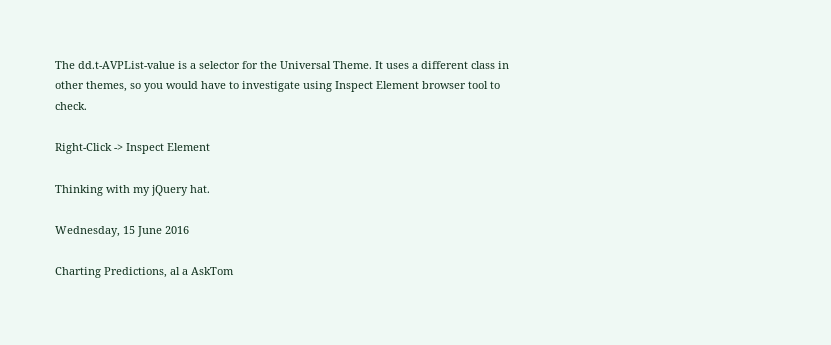The dd.t-AVPList-value is a selector for the Universal Theme. It uses a different class in other themes, so you would have to investigate using Inspect Element browser tool to check.

Right-Click -> Inspect Element

Thinking with my jQuery hat.

Wednesday, 15 June 2016

Charting Predictions, al a AskTom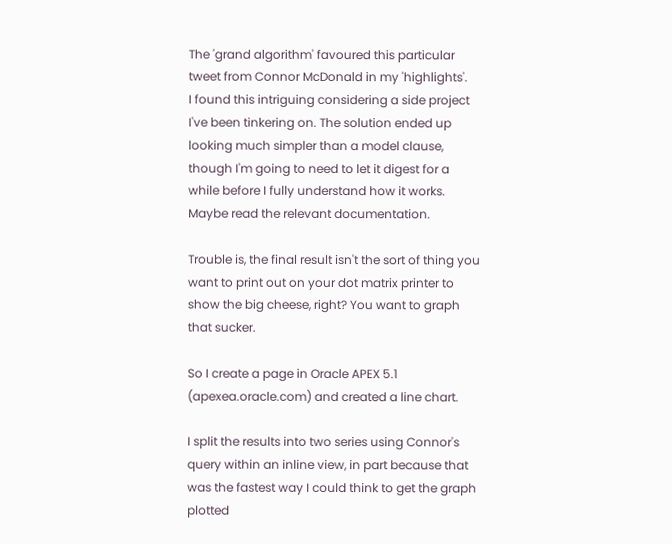The 'grand algorithm' favoured this particular tweet from Connor McDonald in my 'highlights'.
I found this intriguing considering a side project I've been tinkering on. The solution ended up looking much simpler than a model clause, though I'm going to need to let it digest for a while before I fully understand how it works. Maybe read the relevant documentation.

Trouble is, the final result isn't the sort of thing you want to print out on your dot matrix printer to show the big cheese, right? You want to graph that sucker.

So I create a page in Oracle APEX 5.1 (apexea.oracle.com) and created a line chart.

I split the results into two series using Connor's query within an inline view, in part because that was the fastest way I could think to get the graph plotted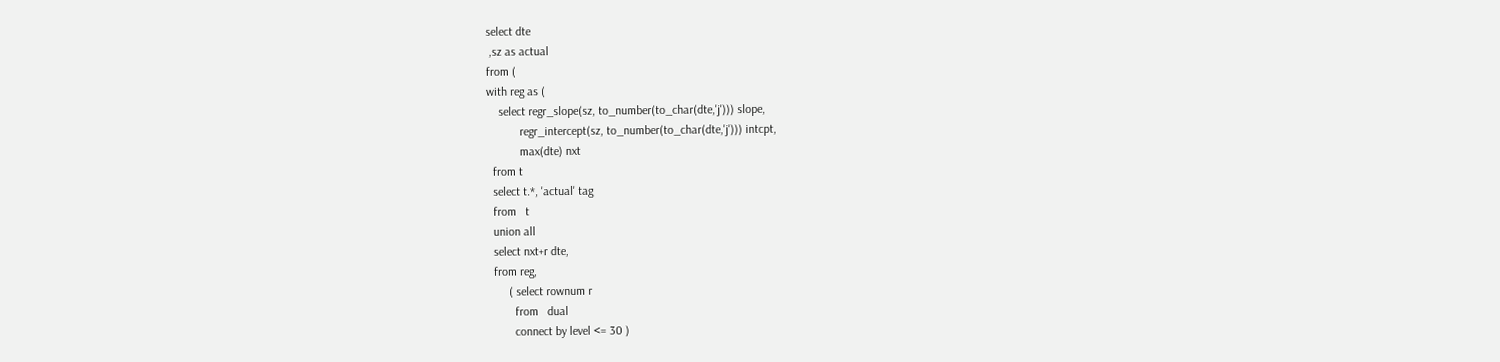select dte
 ,sz as actual
from (
with reg as (
    select regr_slope(sz, to_number(to_char(dte,'j'))) slope,
           regr_intercept(sz, to_number(to_char(dte,'j'))) intcpt,
           max(dte) nxt
  from t
  select t.*, 'actual' tag
  from   t
  union all
  select nxt+r dte,
  from reg,
       ( select rownum r
         from   dual
         connect by level <= 30 )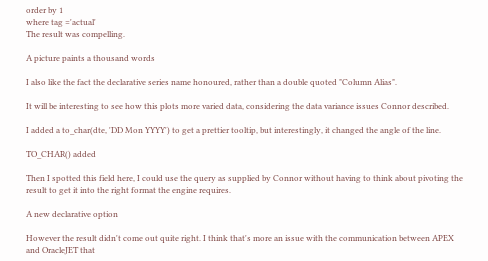order by 1
where tag ='actual'
The result was compelling.

A picture paints a thousand words

I also like the fact the declarative series name honoured, rather than a double quoted "Column Alias".

It will be interesting to see how this plots more varied data, considering the data variance issues Connor described.

I added a to_char(dte, 'DD Mon YYYY') to get a prettier tooltip, but interestingly, it changed the angle of the line.

TO_CHAR() added

Then I spotted this field here, I could use the query as supplied by Connor without having to think about pivoting the result to get it into the right format the engine requires.

A new declarative option

However the result didn't come out quite right. I think that's more an issue with the communication between APEX and OracleJET that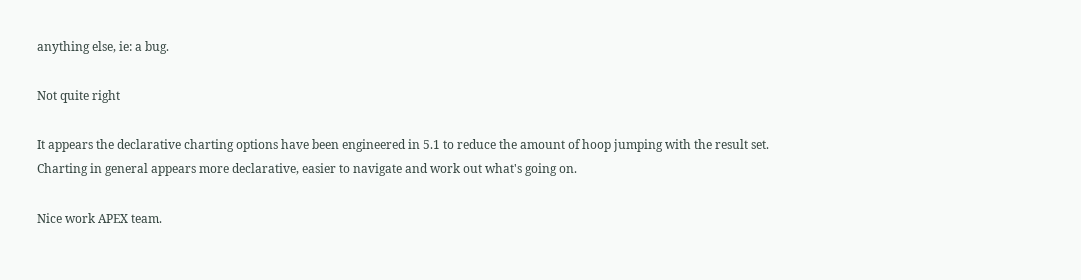anything else, ie: a bug.

Not quite right

It appears the declarative charting options have been engineered in 5.1 to reduce the amount of hoop jumping with the result set. Charting in general appears more declarative, easier to navigate and work out what's going on.

Nice work APEX team.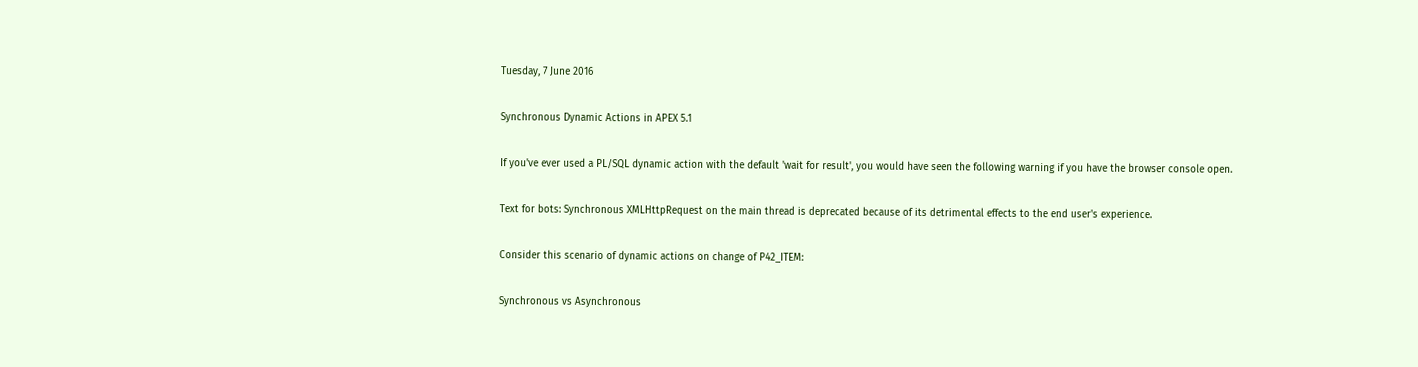Tuesday, 7 June 2016

Synchronous Dynamic Actions in APEX 5.1

If you've ever used a PL/SQL dynamic action with the default 'wait for result', you would have seen the following warning if you have the browser console open.

Text for bots: Synchronous XMLHttpRequest on the main thread is deprecated because of its detrimental effects to the end user's experience.

Consider this scenario of dynamic actions on change of P42_ITEM:

Synchronous vs Asynchronous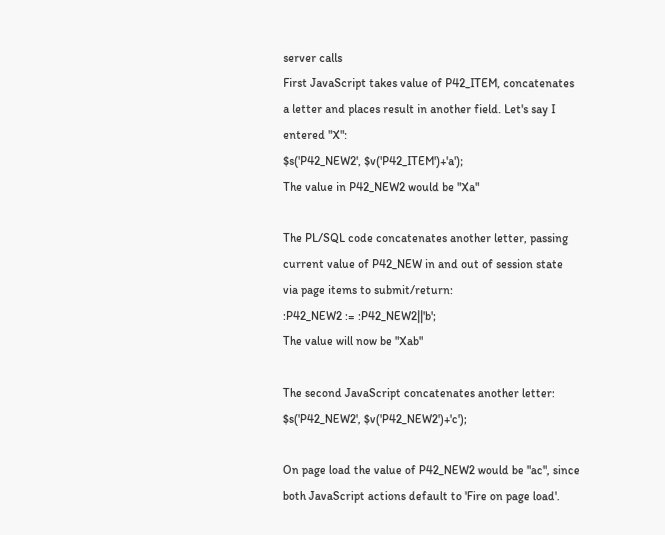server calls
First JavaScript takes value of P42_ITEM, concatenates a letter and places result in another field. Let's say I entered "X":
$s('P42_NEW2', $v('P42_ITEM')+'a');
The value in P42_NEW2 would be "Xa"

The PL/SQL code concatenates another letter, passing current value of P42_NEW in and out of session state via page items to submit/return:
:P42_NEW2 := :P42_NEW2||'b';
The value will now be "Xab"

The second JavaScript concatenates another letter:
$s('P42_NEW2', $v('P42_NEW2')+'c');

On page load the value of P42_NEW2 would be "ac", since both JavaScript actions default to 'Fire on page load'.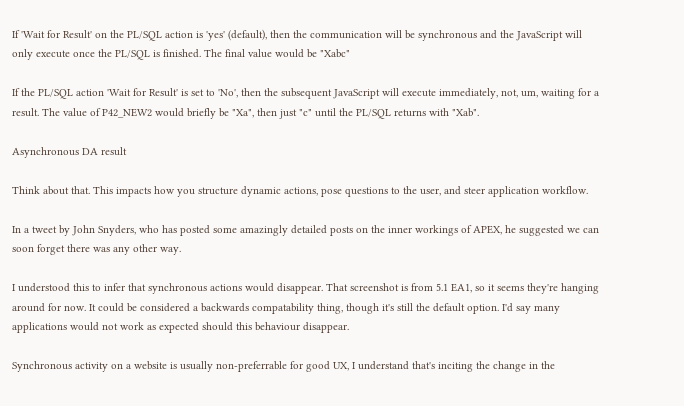If 'Wait for Result' on the PL/SQL action is 'yes' (default), then the communication will be synchronous and the JavaScript will only execute once the PL/SQL is finished. The final value would be "Xabc"

If the PL/SQL action 'Wait for Result' is set to 'No', then the subsequent JavaScript will execute immediately, not, um, waiting for a result. The value of P42_NEW2 would briefly be "Xa", then just "c" until the PL/SQL returns with "Xab".

Asynchronous DA result

Think about that. This impacts how you structure dynamic actions, pose questions to the user, and steer application workflow.

In a tweet by John Snyders, who has posted some amazingly detailed posts on the inner workings of APEX, he suggested we can soon forget there was any other way.

I understood this to infer that synchronous actions would disappear. That screenshot is from 5.1 EA1, so it seems they're hanging around for now. It could be considered a backwards compatability thing, though it's still the default option. I'd say many applications would not work as expected should this behaviour disappear.

Synchronous activity on a website is usually non-preferrable for good UX, I understand that's inciting the change in the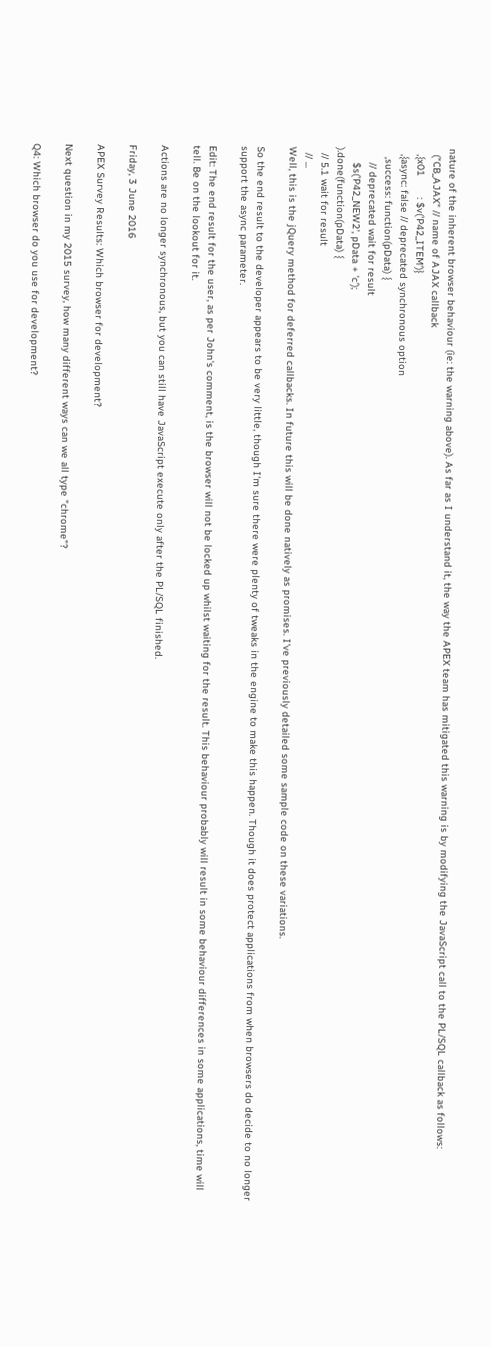nature of the inherent browser behaviour (ie: the warning above). As far as I understand it, the way the APEX team has mitigated this warning is by modifying the JavaScript call to the PL/SQL callback as follows:
  ("CB_AJAX" // name of AJAX callback
  ,{x01       : $v('P42_ITEM')}
  ,{async: false // deprecated synchronous option
   ,success: function(pData) {
     // deprecated wait for result
     $s('P42_NEW2', pData + 'c');
).done(function(pData) {
  // 5.1 wait for result
  // ...
Well, this is the jQuery method for deferred callbacks. In future this will be done natively as promises. I've previously detailed some sample code on these variations.

So the end result to the developer appears to be very little, though I'm sure there were plenty of tweaks in the engine to make this happen. Though it does protect applications from when browsers do decide to no longer support the async parameter.

Edit: The end result for the user, as per John's comment, is the browser will not be locked up whilst waiting for the result. This behaviour probably will result in some behaviour differences in some applications, time will tell. Be on the lookout for it.

Actions are no longer synchronous, but you can still have JavaScript execute only after the PL/SQL finished.

Friday, 3 June 2016

APEX Survey Results: Which browser for development?

Next question in my 2015 survey, how many different ways can we all type "chrome"?

Q4: Which browser do you use for development?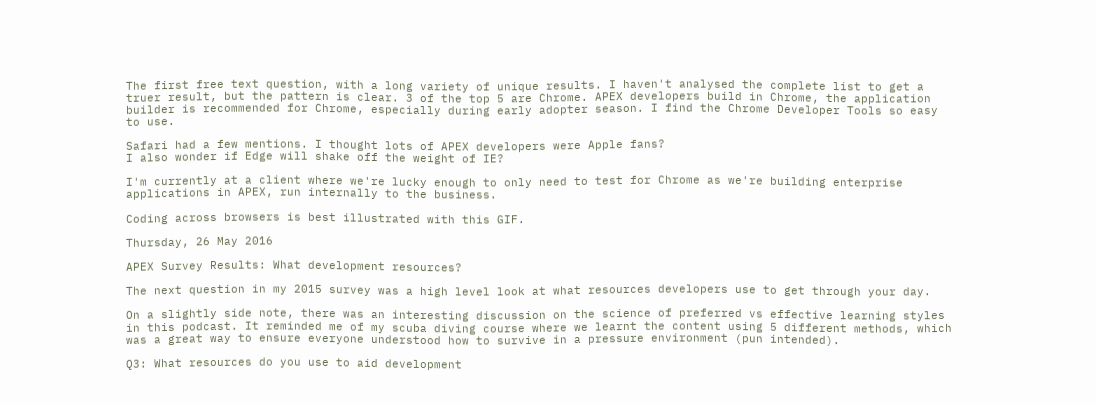The first free text question, with a long variety of unique results. I haven't analysed the complete list to get a truer result, but the pattern is clear. 3 of the top 5 are Chrome. APEX developers build in Chrome, the application builder is recommended for Chrome, especially during early adopter season. I find the Chrome Developer Tools so easy to use.

Safari had a few mentions. I thought lots of APEX developers were Apple fans?
I also wonder if Edge will shake off the weight of IE?

I'm currently at a client where we're lucky enough to only need to test for Chrome as we're building enterprise applications in APEX, run internally to the business.

Coding across browsers is best illustrated with this GIF.

Thursday, 26 May 2016

APEX Survey Results: What development resources?

The next question in my 2015 survey was a high level look at what resources developers use to get through your day.

On a slightly side note, there was an interesting discussion on the science of preferred vs effective learning styles in this podcast. It reminded me of my scuba diving course where we learnt the content using 5 different methods, which was a great way to ensure everyone understood how to survive in a pressure environment (pun intended).

Q3: What resources do you use to aid development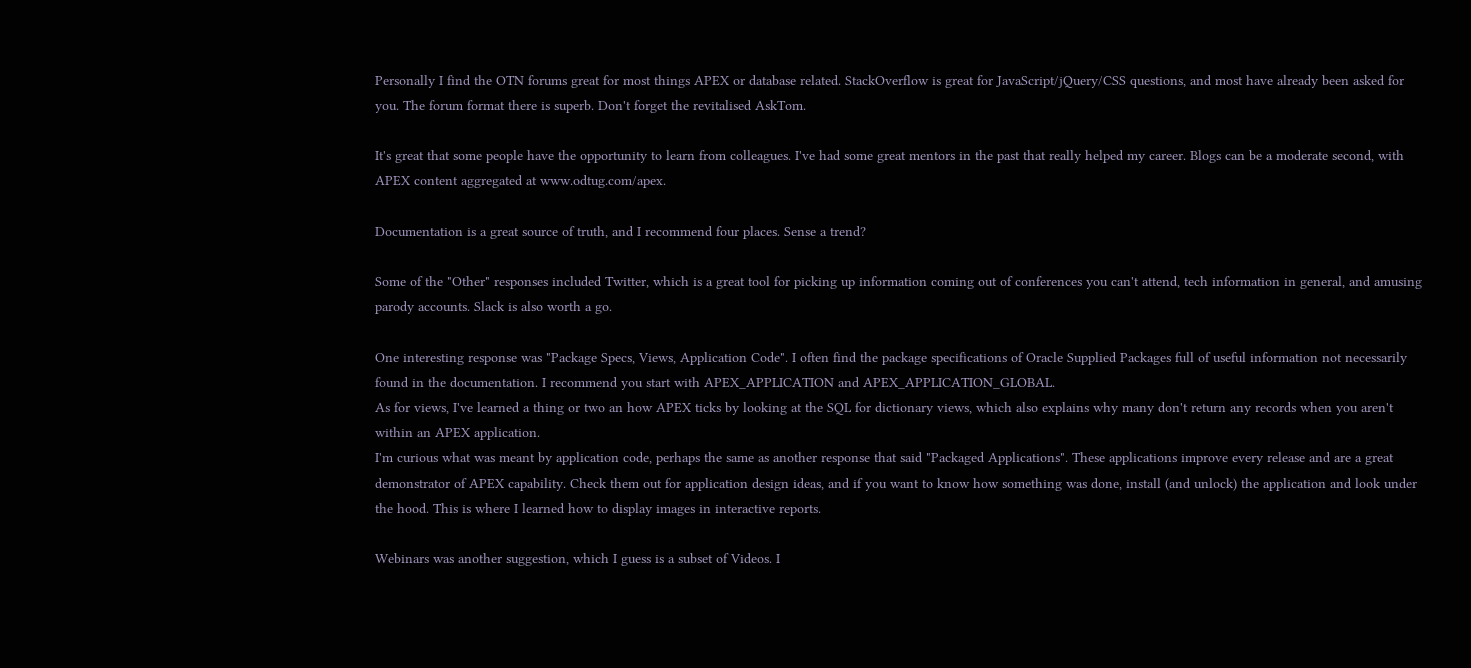Personally I find the OTN forums great for most things APEX or database related. StackOverflow is great for JavaScript/jQuery/CSS questions, and most have already been asked for you. The forum format there is superb. Don't forget the revitalised AskTom.

It's great that some people have the opportunity to learn from colleagues. I've had some great mentors in the past that really helped my career. Blogs can be a moderate second, with APEX content aggregated at www.odtug.com/apex.

Documentation is a great source of truth, and I recommend four places. Sense a trend?

Some of the "Other" responses included Twitter, which is a great tool for picking up information coming out of conferences you can't attend, tech information in general, and amusing parody accounts. Slack is also worth a go.

One interesting response was "Package Specs, Views, Application Code". I often find the package specifications of Oracle Supplied Packages full of useful information not necessarily found in the documentation. I recommend you start with APEX_APPLICATION and APEX_APPLICATION_GLOBAL.
As for views, I've learned a thing or two an how APEX ticks by looking at the SQL for dictionary views, which also explains why many don't return any records when you aren't within an APEX application.
I'm curious what was meant by application code, perhaps the same as another response that said "Packaged Applications". These applications improve every release and are a great demonstrator of APEX capability. Check them out for application design ideas, and if you want to know how something was done, install (and unlock) the application and look under the hood. This is where I learned how to display images in interactive reports.

Webinars was another suggestion, which I guess is a subset of Videos. I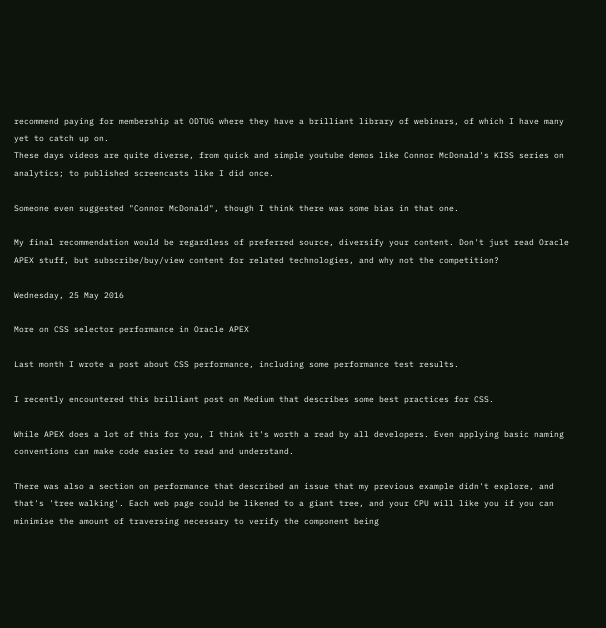recommend paying for membership at ODTUG where they have a brilliant library of webinars, of which I have many yet to catch up on.
These days videos are quite diverse, from quick and simple youtube demos like Connor McDonald's KISS series on analytics; to published screencasts like I did once.

Someone even suggested "Connor McDonald", though I think there was some bias in that one.

My final recommendation would be regardless of preferred source, diversify your content. Don't just read Oracle APEX stuff, but subscribe/buy/view content for related technologies, and why not the competition?

Wednesday, 25 May 2016

More on CSS selector performance in Oracle APEX

Last month I wrote a post about CSS performance, including some performance test results.

I recently encountered this brilliant post on Medium that describes some best practices for CSS.

While APEX does a lot of this for you, I think it's worth a read by all developers. Even applying basic naming conventions can make code easier to read and understand.

There was also a section on performance that described an issue that my previous example didn't explore, and that's 'tree walking'. Each web page could be likened to a giant tree, and your CPU will like you if you can minimise the amount of traversing necessary to verify the component being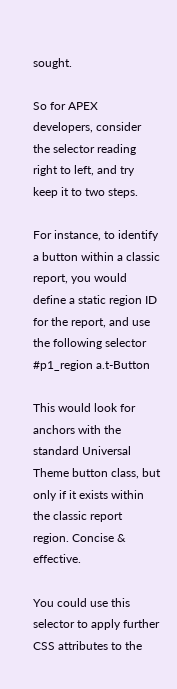sought.

So for APEX developers, consider the selector reading right to left, and try keep it to two steps.

For instance, to identify a button within a classic report, you would define a static region ID for the report, and use the following selector
#p1_region a.t-Button

This would look for anchors with the standard Universal Theme button class, but only if it exists within the classic report region. Concise & effective.

You could use this selector to apply further CSS attributes to the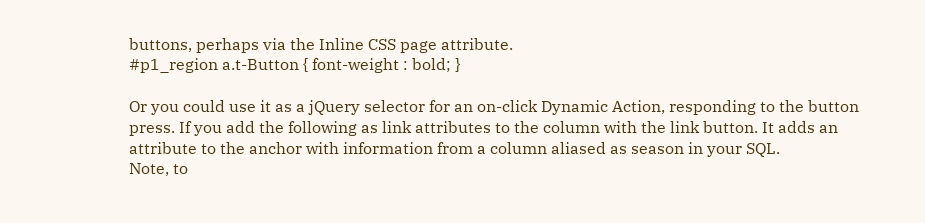buttons, perhaps via the Inline CSS page attribute.
#p1_region a.t-Button { font-weight : bold; }

Or you could use it as a jQuery selector for an on-click Dynamic Action, responding to the button press. If you add the following as link attributes to the column with the link button. It adds an attribute to the anchor with information from a column aliased as season in your SQL.
Note, to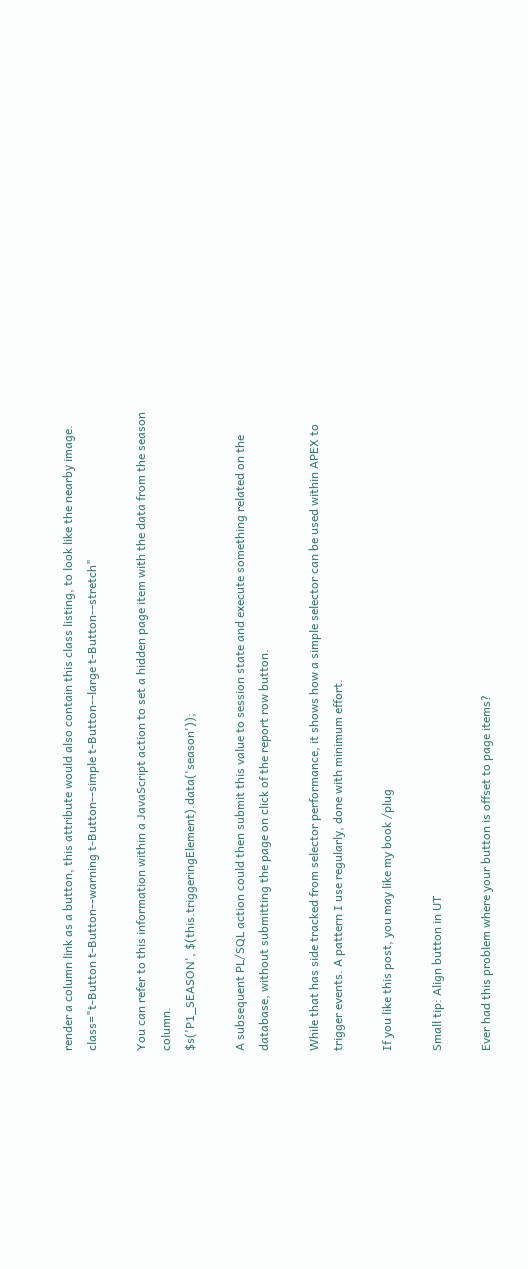render a column link as a button, this attribute would also contain this class listing, to look like the nearby image.
class="t-Button t-Button--warning t-Button--simple t-Button--large t-Button--stretch"

You can refer to this information within a JavaScript action to set a hidden page item with the data from the season column.
$s('P1_SEASON', $(this.triggeringElement).data('season'));

A subsequent PL/SQL action could then submit this value to session state and execute something related on the database, without submitting the page on click of the report row button.

While that has side tracked from selector performance, it shows how a simple selector can be used within APEX to trigger events. A pattern I use regularly, done with minimum effort.

If you like this post, you may like my book /plug

Small tip: Align button in UT

Ever had this problem where your button is offset to page items?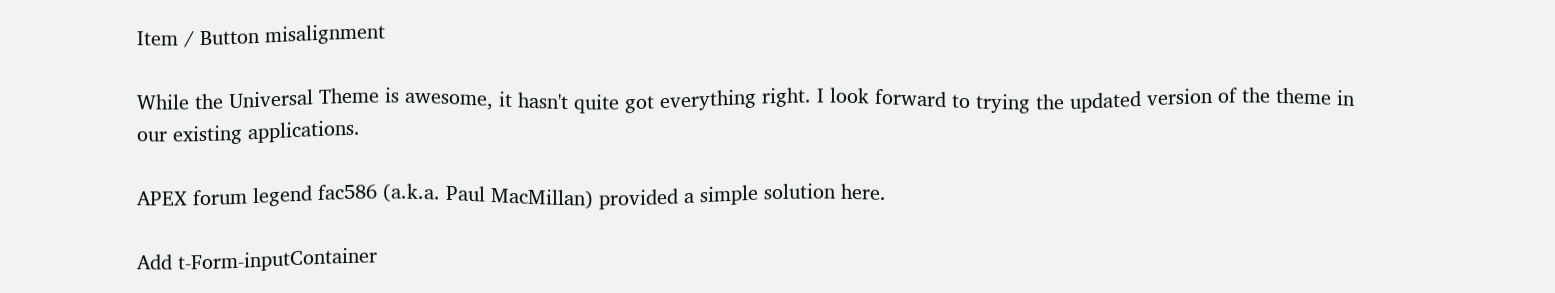Item / Button misalignment

While the Universal Theme is awesome, it hasn't quite got everything right. I look forward to trying the updated version of the theme in our existing applications.

APEX forum legend fac586 (a.k.a. Paul MacMillan) provided a simple solution here.

Add t-Form-inputContainer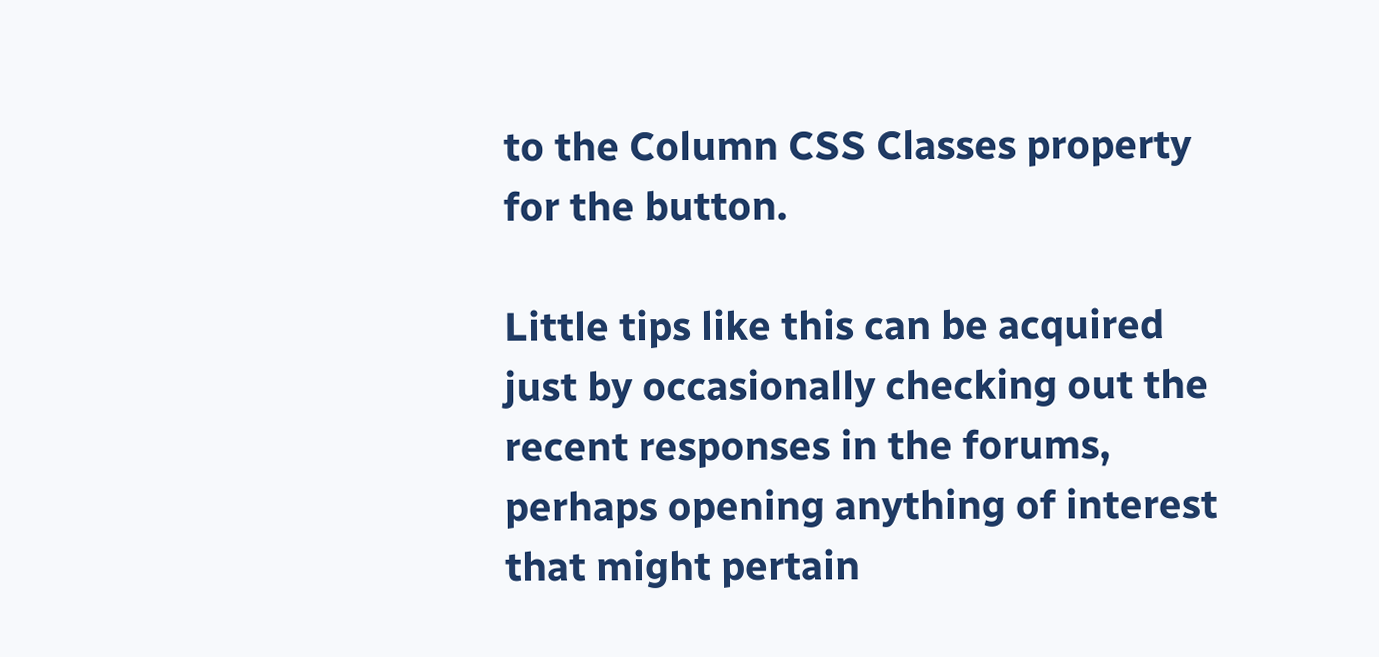to the Column CSS Classes property for the button.

Little tips like this can be acquired just by occasionally checking out the recent responses in the forums, perhaps opening anything of interest that might pertain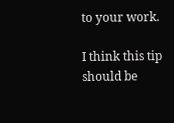to your work.

I think this tip should be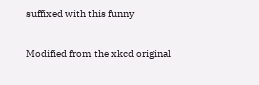suffixed with this funny

Modified from the xkcd original